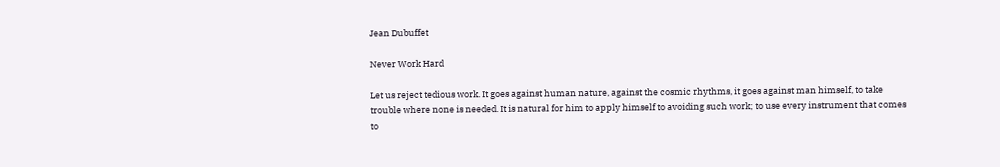Jean Dubuffet

Never Work Hard

Let us reject tedious work. It goes against human nature, against the cosmic rhythms, it goes against man himself, to take trouble where none is needed. It is natural for him to apply himself to avoiding such work; to use every instrument that comes to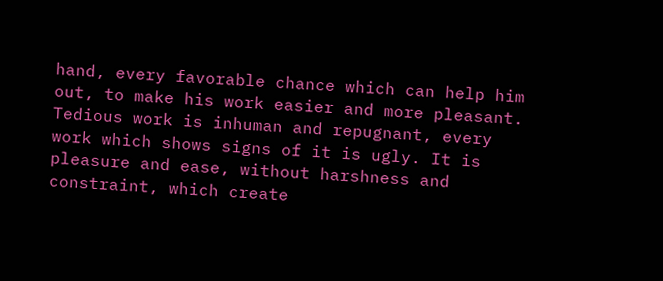hand, every favorable chance which can help him out, to make his work easier and more pleasant. Tedious work is inhuman and repugnant, every work which shows signs of it is ugly. It is pleasure and ease, without harshness and constraint, which create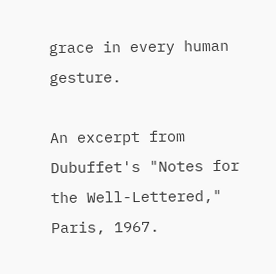grace in every human gesture.

An excerpt from Dubuffet's "Notes for the Well-Lettered," Paris, 1967.